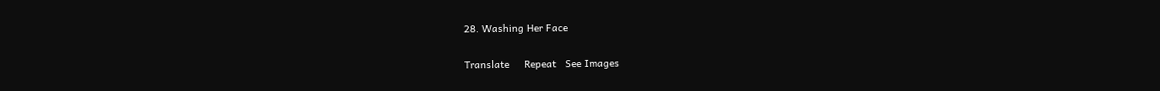28. Washing Her Face

Translate     Repeat   See Images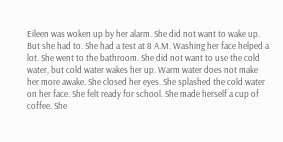Eileen was woken up by her alarm. She did not want to wake up. But she had to. She had a test at 8 A.M. Washing her face helped a lot. She went to the bathroom. She did not want to use the cold water, but cold water wakes her up. Warm water does not make her more awake. She closed her eyes. She splashed the cold water on her face. She felt ready for school. She made herself a cup of coffee. She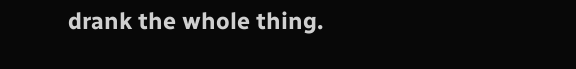drank the whole thing.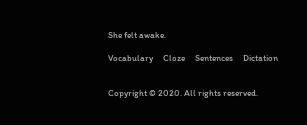She felt awake.

Vocabulary     Cloze     Sentences     Dictation


Copyright © 2020. All rights reserved.